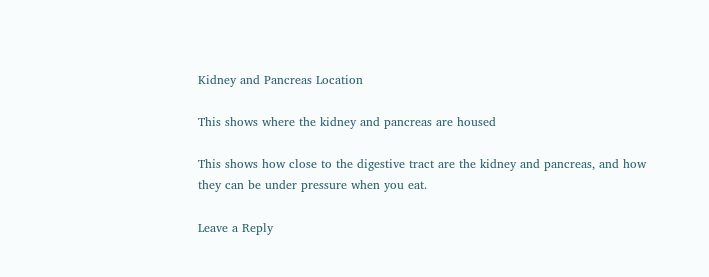Kidney and Pancreas Location

This shows where the kidney and pancreas are housed

This shows how close to the digestive tract are the kidney and pancreas, and how they can be under pressure when you eat.

Leave a Reply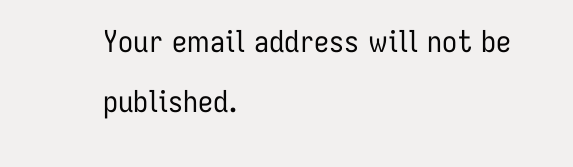Your email address will not be published.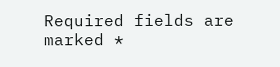Required fields are marked *